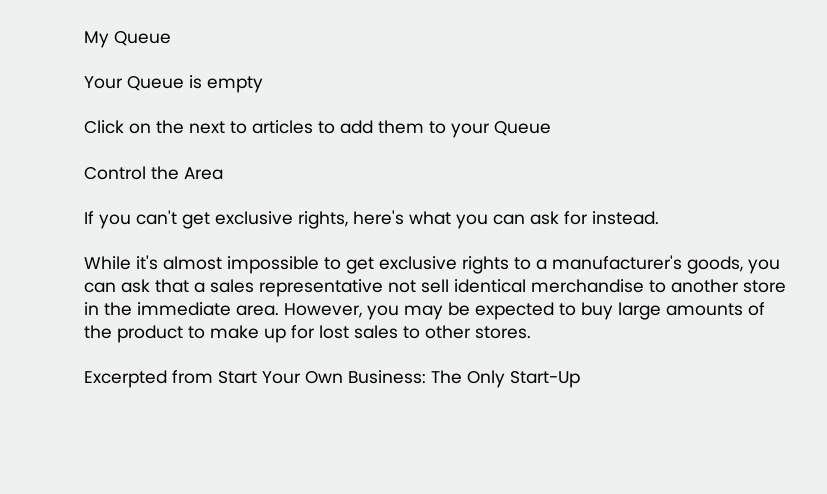My Queue

Your Queue is empty

Click on the next to articles to add them to your Queue

Control the Area

If you can't get exclusive rights, here's what you can ask for instead.

While it's almost impossible to get exclusive rights to a manufacturer's goods, you can ask that a sales representative not sell identical merchandise to another store in the immediate area. However, you may be expected to buy large amounts of the product to make up for lost sales to other stores.

Excerpted from Start Your Own Business: The Only Start-Up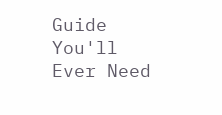Guide You'll Ever Need